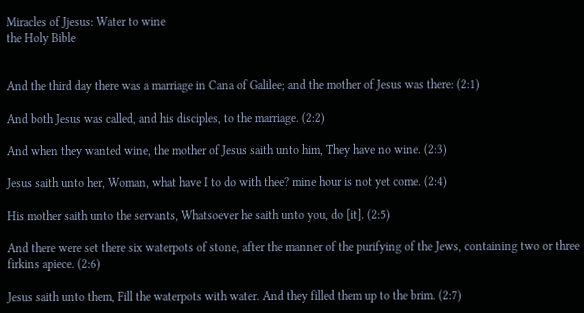Miracles of Jjesus: Water to wine
the Holy Bible


And the third day there was a marriage in Cana of Galilee; and the mother of Jesus was there: (2:1)

And both Jesus was called, and his disciples, to the marriage. (2:2)

And when they wanted wine, the mother of Jesus saith unto him, They have no wine. (2:3)

Jesus saith unto her, Woman, what have I to do with thee? mine hour is not yet come. (2:4)

His mother saith unto the servants, Whatsoever he saith unto you, do [it]. (2:5)

And there were set there six waterpots of stone, after the manner of the purifying of the Jews, containing two or three firkins apiece. (2:6)

Jesus saith unto them, Fill the waterpots with water. And they filled them up to the brim. (2:7)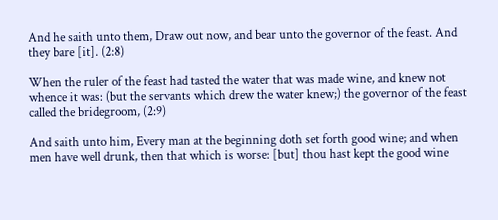And he saith unto them, Draw out now, and bear unto the governor of the feast. And they bare [it]. (2:8)

When the ruler of the feast had tasted the water that was made wine, and knew not whence it was: (but the servants which drew the water knew;) the governor of the feast called the bridegroom, (2:9)

And saith unto him, Every man at the beginning doth set forth good wine; and when men have well drunk, then that which is worse: [but] thou hast kept the good wine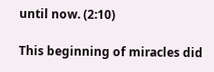until now. (2:10)

This beginning of miracles did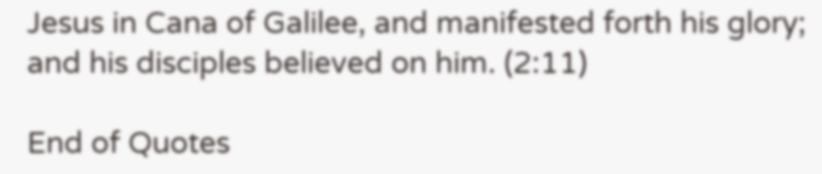Jesus in Cana of Galilee, and manifested forth his glory; and his disciples believed on him. (2:11)

End of Quotes